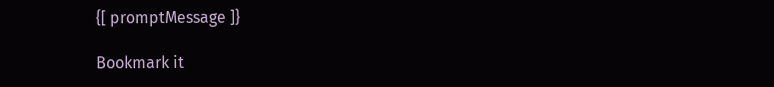{[ promptMessage ]}

Bookmark it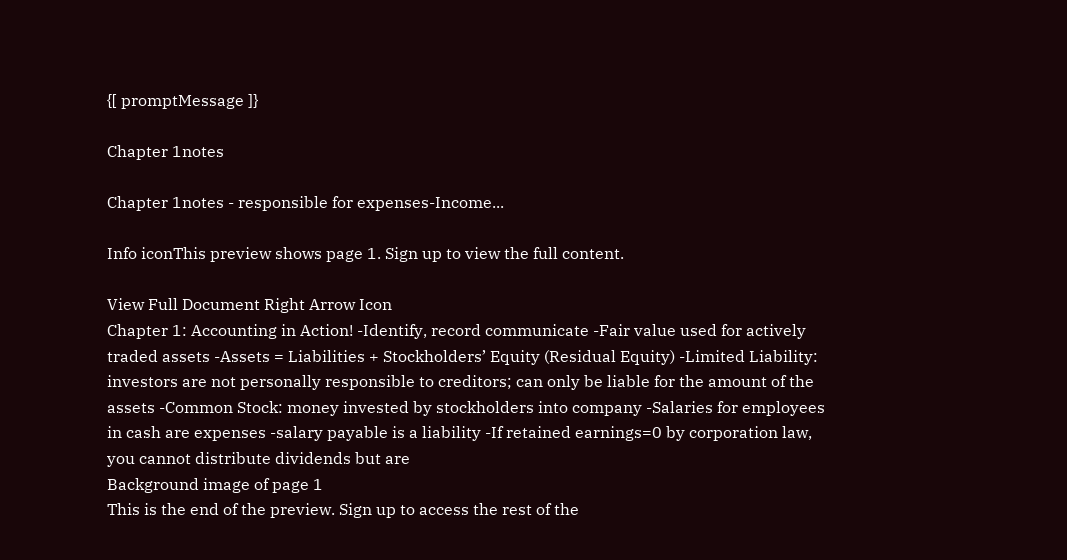{[ promptMessage ]}

Chapter 1notes

Chapter 1notes - responsible for expenses-Income...

Info iconThis preview shows page 1. Sign up to view the full content.

View Full Document Right Arrow Icon
Chapter 1: Accounting in Action! -Identify, record communicate -Fair value used for actively traded assets -Assets = Liabilities + Stockholders’ Equity (Residual Equity) -Limited Liability: investors are not personally responsible to creditors; can only be liable for the amount of the assets -Common Stock: money invested by stockholders into company -Salaries for employees in cash are expenses -salary payable is a liability -If retained earnings=0 by corporation law, you cannot distribute dividends but are
Background image of page 1
This is the end of the preview. Sign up to access the rest of the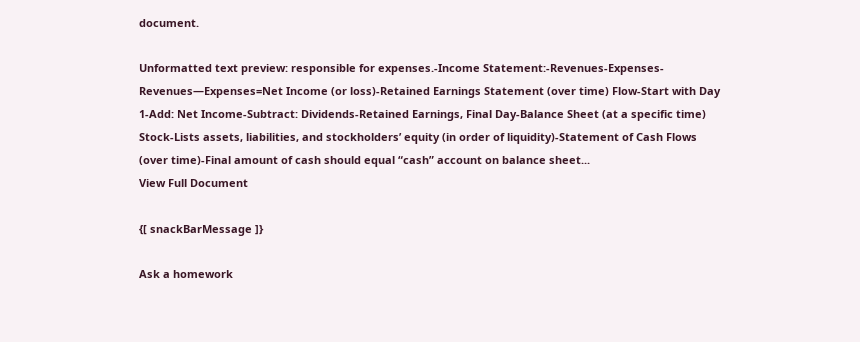document.

Unformatted text preview: responsible for expenses.-Income Statement:-Revenues-Expenses-Revenues—Expenses=Net Income (or loss)-Retained Earnings Statement (over time) Flow-Start with Day 1-Add: Net Income-Subtract: Dividends-Retained Earnings, Final Day-Balance Sheet (at a specific time) Stock-Lists assets, liabilities, and stockholders’ equity (in order of liquidity)-Statement of Cash Flows (over time)-Final amount of cash should equal “cash” account on balance sheet...
View Full Document

{[ snackBarMessage ]}

Ask a homework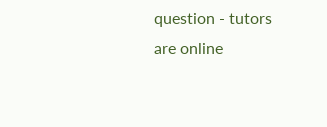question - tutors are online